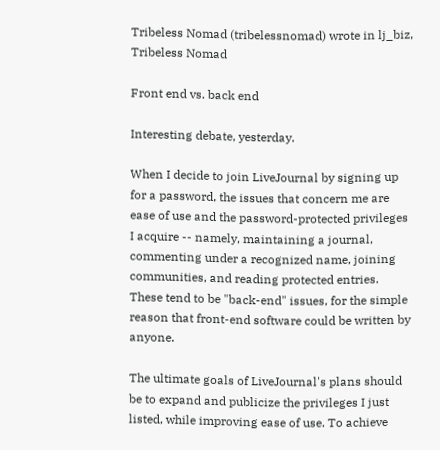Tribeless Nomad (tribelessnomad) wrote in lj_biz,
Tribeless Nomad

Front end vs. back end

Interesting debate, yesterday.

When I decide to join LiveJournal by signing up for a password, the issues that concern me are ease of use and the password-protected privileges I acquire -- namely, maintaining a journal, commenting under a recognized name, joining communities, and reading protected entries. These tend to be "back-end" issues, for the simple reason that front-end software could be written by anyone.

The ultimate goals of LiveJournal's plans should be to expand and publicize the privileges I just listed, while improving ease of use. To achieve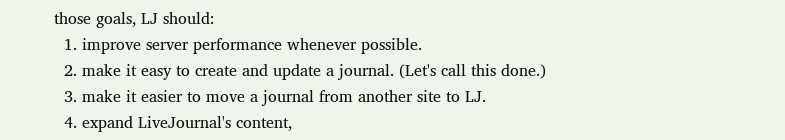those goals, LJ should:
  1. improve server performance whenever possible.
  2. make it easy to create and update a journal. (Let's call this done.)
  3. make it easier to move a journal from another site to LJ.
  4. expand LiveJournal's content,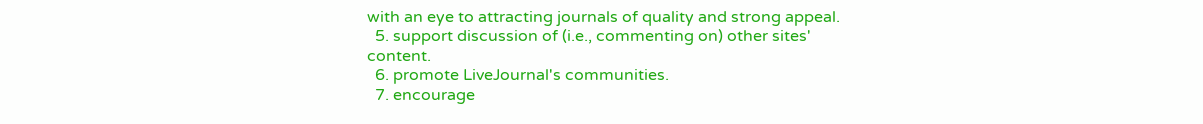with an eye to attracting journals of quality and strong appeal.
  5. support discussion of (i.e., commenting on) other sites' content.
  6. promote LiveJournal's communities.
  7. encourage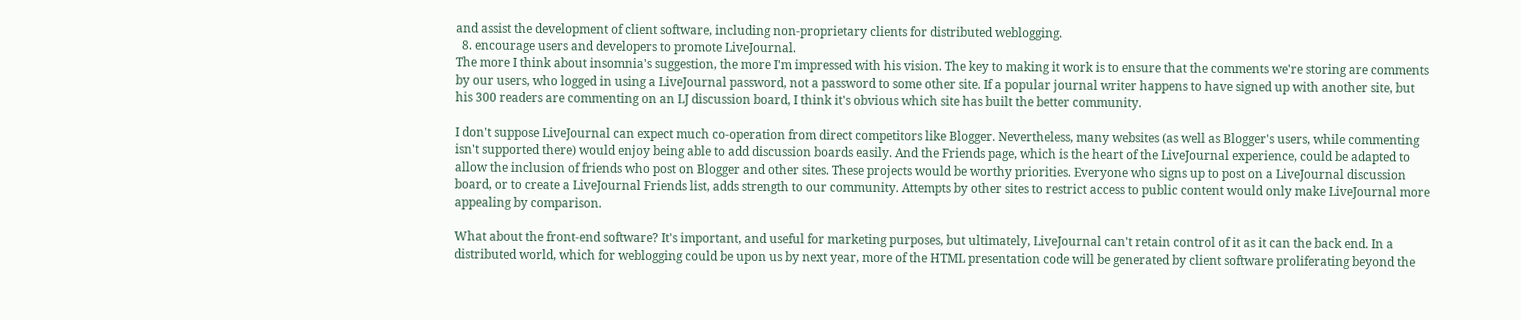and assist the development of client software, including non-proprietary clients for distributed weblogging.
  8. encourage users and developers to promote LiveJournal.
The more I think about insomnia's suggestion, the more I'm impressed with his vision. The key to making it work is to ensure that the comments we're storing are comments by our users, who logged in using a LiveJournal password, not a password to some other site. If a popular journal writer happens to have signed up with another site, but his 300 readers are commenting on an LJ discussion board, I think it's obvious which site has built the better community.

I don't suppose LiveJournal can expect much co-operation from direct competitors like Blogger. Nevertheless, many websites (as well as Blogger's users, while commenting isn't supported there) would enjoy being able to add discussion boards easily. And the Friends page, which is the heart of the LiveJournal experience, could be adapted to allow the inclusion of friends who post on Blogger and other sites. These projects would be worthy priorities. Everyone who signs up to post on a LiveJournal discussion board, or to create a LiveJournal Friends list, adds strength to our community. Attempts by other sites to restrict access to public content would only make LiveJournal more appealing by comparison.

What about the front-end software? It's important, and useful for marketing purposes, but ultimately, LiveJournal can't retain control of it as it can the back end. In a distributed world, which for weblogging could be upon us by next year, more of the HTML presentation code will be generated by client software proliferating beyond the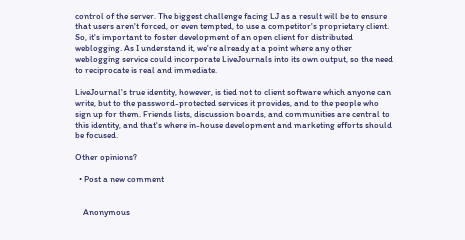control of the server. The biggest challenge facing LJ as a result will be to ensure that users aren't forced, or even tempted, to use a competitor's proprietary client. So, it's important to foster development of an open client for distributed weblogging. As I understand it, we're already at a point where any other weblogging service could incorporate LiveJournals into its own output, so the need to reciprocate is real and immediate.

LiveJournal's true identity, however, is tied not to client software which anyone can write, but to the password-protected services it provides, and to the people who sign up for them. Friends lists, discussion boards, and communities are central to this identity, and that's where in-house development and marketing efforts should be focused.

Other opinions?

  • Post a new comment


    Anonymous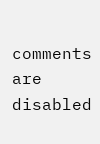comments are disabled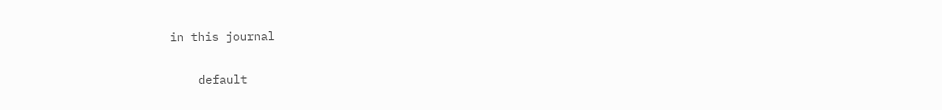in this journal

    default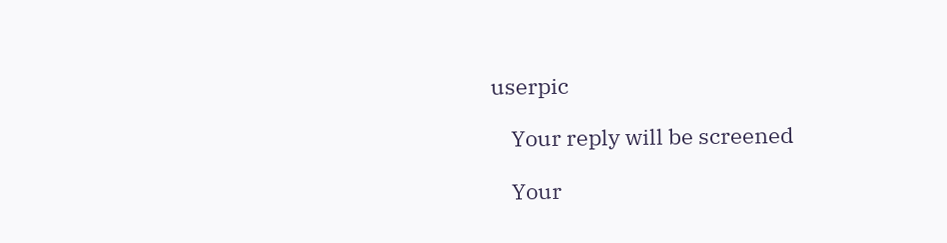userpic

    Your reply will be screened

    Your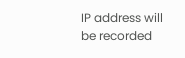IP address will be recorded